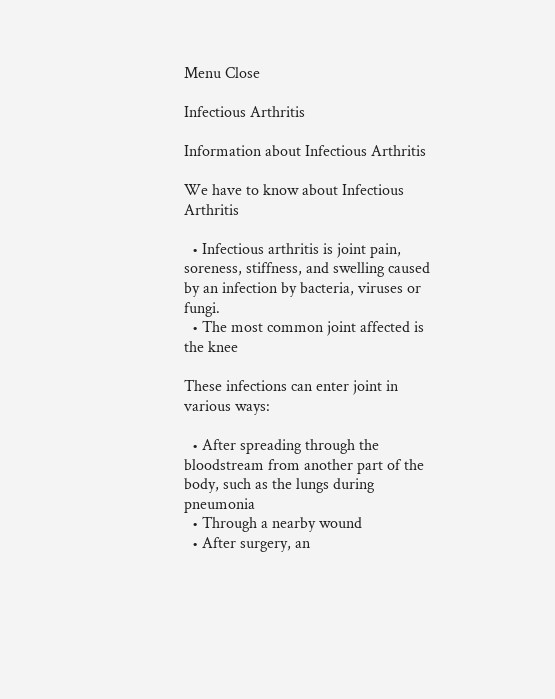Menu Close

Infectious Arthritis

Information about Infectious Arthritis

We have to know about Infectious Arthritis

  • Infectious arthritis is joint pain, soreness, stiffness, and swelling caused by an infection by bacteria, viruses or fungi.
  • The most common joint affected is the knee

These infections can enter joint in various ways:

  • After spreading through the bloodstream from another part of the body, such as the lungs during pneumonia
  • Through a nearby wound
  • After surgery, an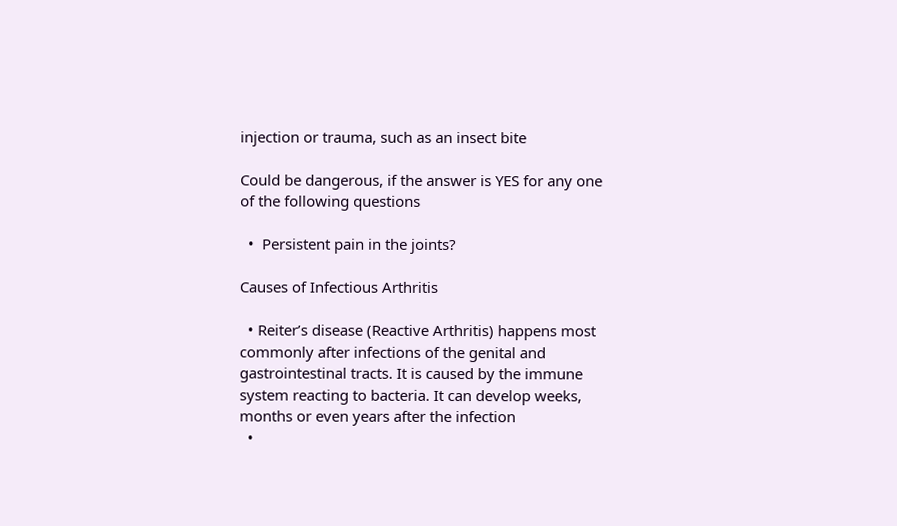injection or trauma, such as an insect bite

Could be dangerous, if the answer is YES for any one of the following questions

  •  Persistent pain in the joints?

Causes of Infectious Arthritis

  • Reiter’s disease (Reactive Arthritis) happens most commonly after infections of the genital and gastrointestinal tracts. It is caused by the immune system reacting to bacteria. It can develop weeks, months or even years after the infection
  •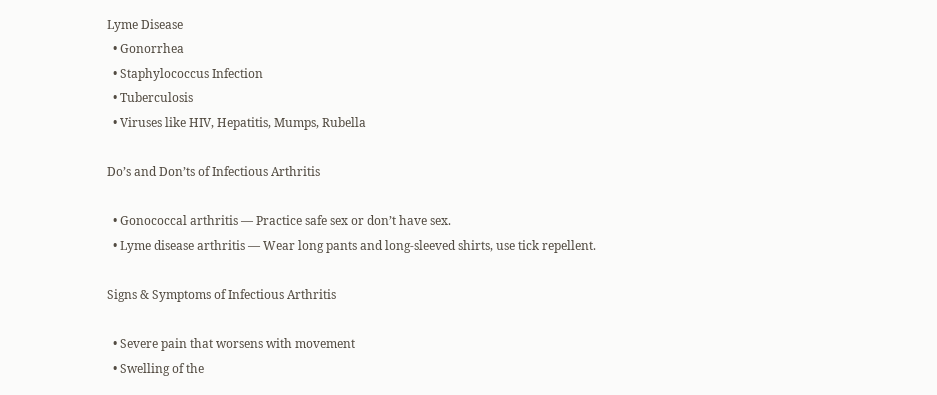Lyme Disease
  • Gonorrhea
  • Staphylococcus Infection
  • Tuberculosis
  • Viruses like HIV, Hepatitis, Mumps, Rubella

Do’s and Don’ts of Infectious Arthritis

  • Gonococcal arthritis — Practice safe sex or don’t have sex.
  • Lyme disease arthritis — Wear long pants and long-sleeved shirts, use tick repellent.

Signs & Symptoms of Infectious Arthritis

  • Severe pain that worsens with movement
  • Swelling of the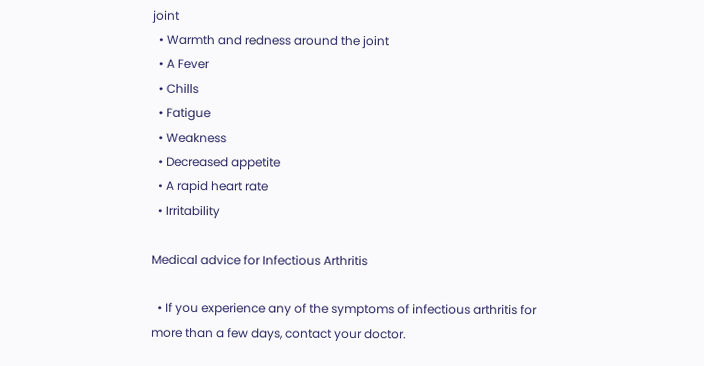joint
  • Warmth and redness around the joint
  • A Fever
  • Chills
  • Fatigue
  • Weakness
  • Decreased appetite
  • A rapid heart rate
  • Irritability

Medical advice for Infectious Arthritis

  • If you experience any of the symptoms of infectious arthritis for more than a few days, contact your doctor.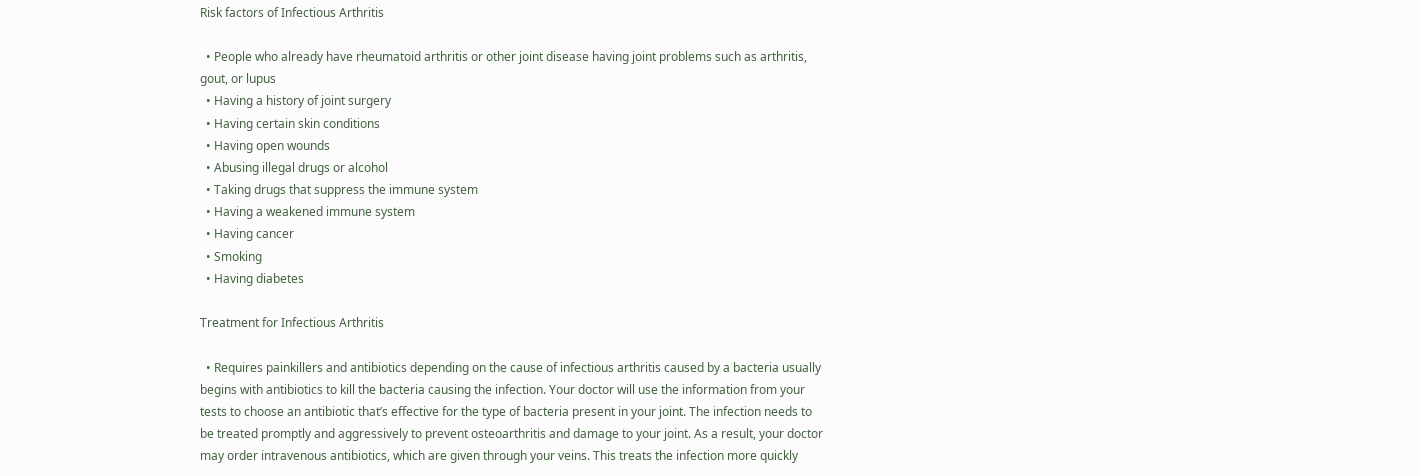Risk factors of Infectious Arthritis

  • People who already have rheumatoid arthritis or other joint disease having joint problems such as arthritis, gout, or lupus
  • Having a history of joint surgery
  • Having certain skin conditions
  • Having open wounds
  • Abusing illegal drugs or alcohol
  • Taking drugs that suppress the immune system
  • Having a weakened immune system
  • Having cancer
  • Smoking
  • Having diabetes

Treatment for Infectious Arthritis

  • Requires painkillers and antibiotics depending on the cause of infectious arthritis caused by a bacteria usually begins with antibiotics to kill the bacteria causing the infection. Your doctor will use the information from your tests to choose an antibiotic that’s effective for the type of bacteria present in your joint. The infection needs to be treated promptly and aggressively to prevent osteoarthritis and damage to your joint. As a result, your doctor may order intravenous antibiotics, which are given through your veins. This treats the infection more quickly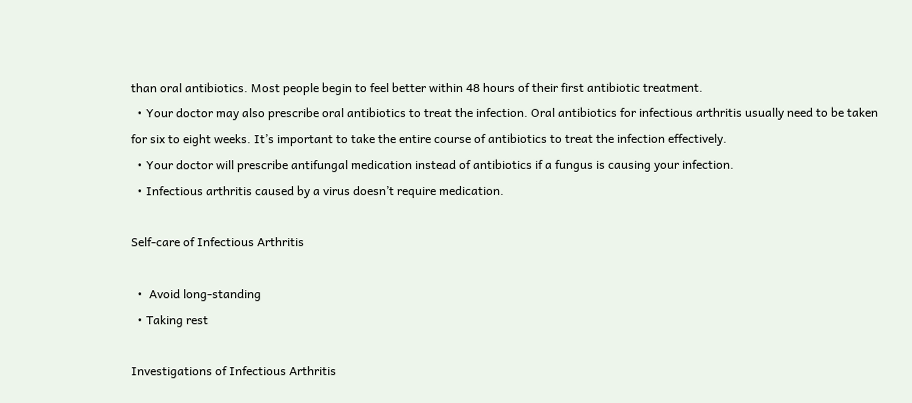than oral antibiotics. Most people begin to feel better within 48 hours of their first antibiotic treatment.
  • Your doctor may also prescribe oral antibiotics to treat the infection. Oral antibiotics for infectious arthritis usually need to be taken for six to eight weeks. It’s important to take the entire course of antibiotics to treat the infection effectively.
  • Your doctor will prescribe antifungal medication instead of antibiotics if a fungus is causing your infection.
  • Infectious arthritis caused by a virus doesn’t require medication.

Self-care of Infectious Arthritis

  •  Avoid long-standing
  • Taking rest

Investigations of Infectious Arthritis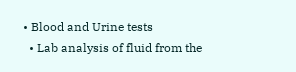• Blood and Urine tests
  • Lab analysis of fluid from the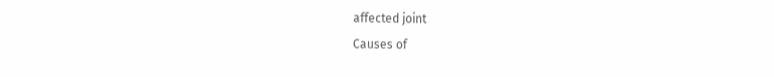affected joint
Causes of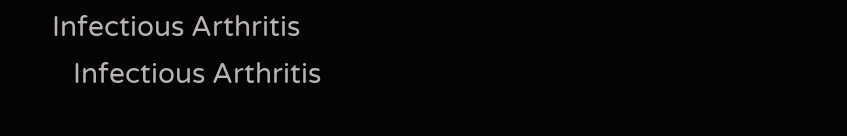Infectious Arthritis
   Infectious Arthritis